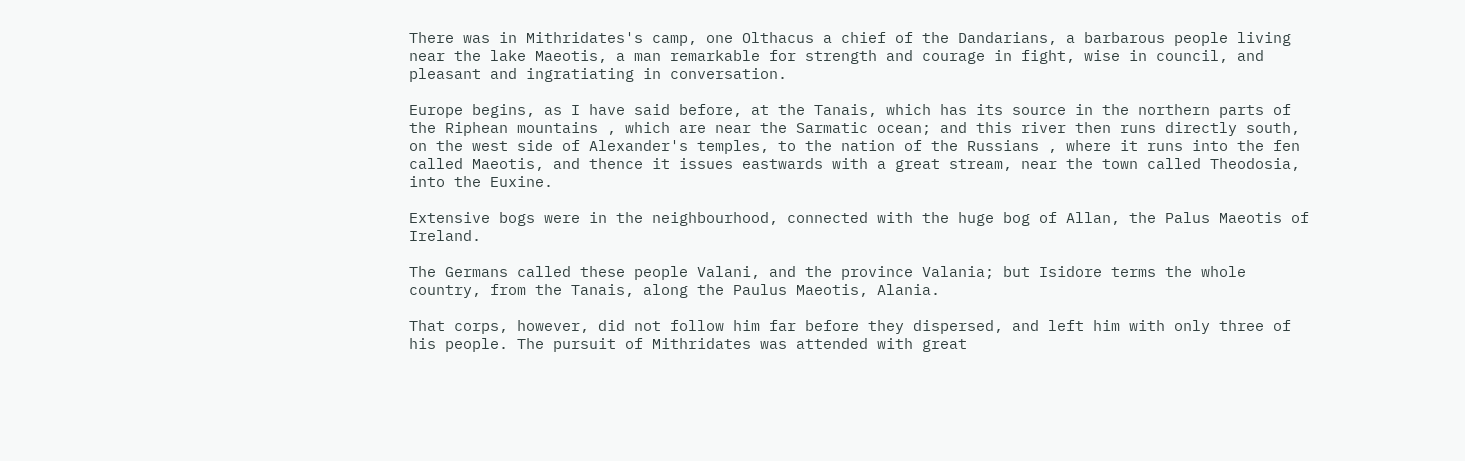There was in Mithridates's camp, one Olthacus a chief of the Dandarians, a barbarous people living near the lake Maeotis, a man remarkable for strength and courage in fight, wise in council, and pleasant and ingratiating in conversation.

Europe begins, as I have said before, at the Tanais, which has its source in the northern parts of the Riphean mountains , which are near the Sarmatic ocean; and this river then runs directly south, on the west side of Alexander's temples, to the nation of the Russians , where it runs into the fen called Maeotis, and thence it issues eastwards with a great stream, near the town called Theodosia, into the Euxine.

Extensive bogs were in the neighbourhood, connected with the huge bog of Allan, the Palus Maeotis of Ireland.

The Germans called these people Valani, and the province Valania; but Isidore terms the whole country, from the Tanais, along the Paulus Maeotis, Alania.

That corps, however, did not follow him far before they dispersed, and left him with only three of his people. The pursuit of Mithridates was attended with great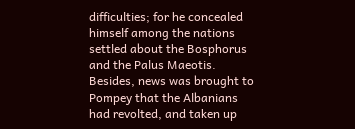difficulties; for he concealed himself among the nations settled about the Bosphorus and the Palus Maeotis. Besides, news was brought to Pompey that the Albanians had revolted, and taken up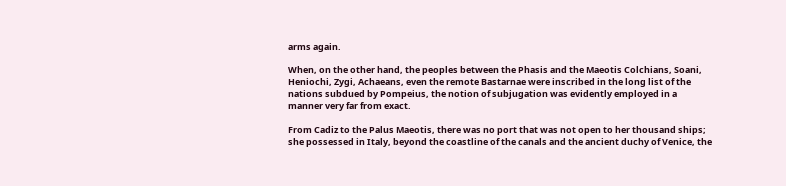arms again.

When, on the other hand, the peoples between the Phasis and the Maeotis Colchians, Soani, Heniochi, Zygi, Achaeans, even the remote Bastarnae were inscribed in the long list of the nations subdued by Pompeius, the notion of subjugation was evidently employed in a manner very far from exact.

From Cadiz to the Palus Maeotis, there was no port that was not open to her thousand ships; she possessed in Italy, beyond the coastline of the canals and the ancient duchy of Venice, the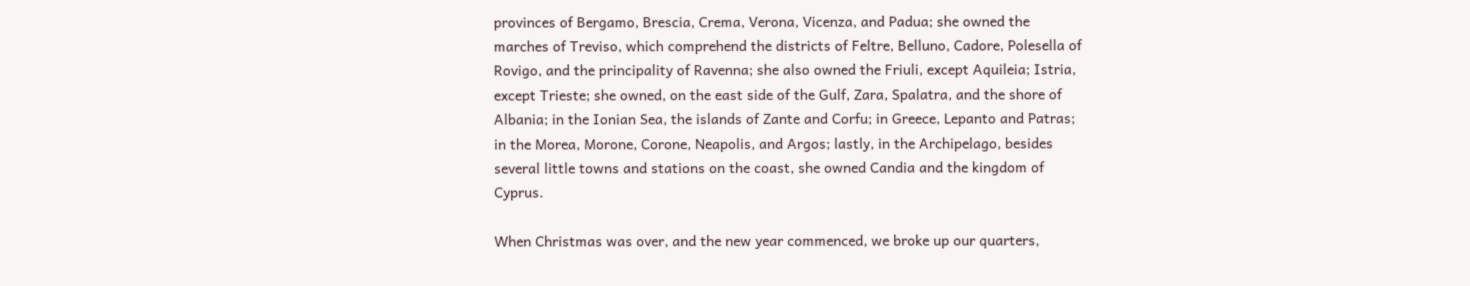provinces of Bergamo, Brescia, Crema, Verona, Vicenza, and Padua; she owned the marches of Treviso, which comprehend the districts of Feltre, Belluno, Cadore, Polesella of Rovigo, and the principality of Ravenna; she also owned the Friuli, except Aquileia; Istria, except Trieste; she owned, on the east side of the Gulf, Zara, Spalatra, and the shore of Albania; in the Ionian Sea, the islands of Zante and Corfu; in Greece, Lepanto and Patras; in the Morea, Morone, Corone, Neapolis, and Argos; lastly, in the Archipelago, besides several little towns and stations on the coast, she owned Candia and the kingdom of Cyprus.

When Christmas was over, and the new year commenced, we broke up our quarters,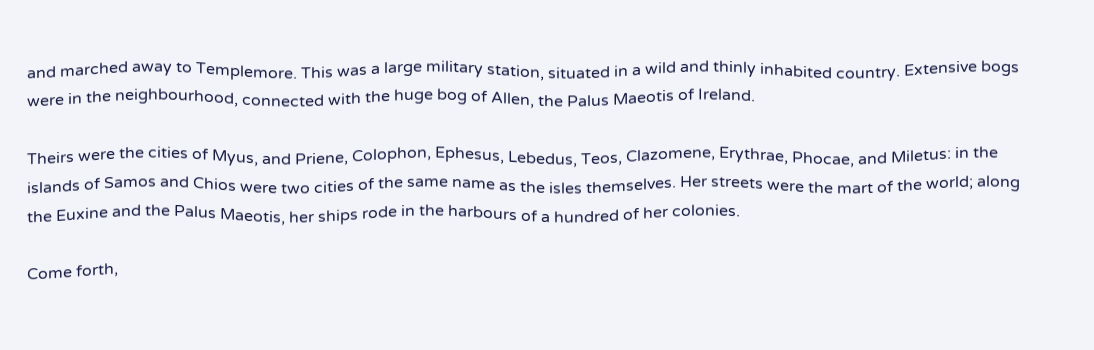and marched away to Templemore. This was a large military station, situated in a wild and thinly inhabited country. Extensive bogs were in the neighbourhood, connected with the huge bog of Allen, the Palus Maeotis of Ireland.

Theirs were the cities of Myus, and Priene, Colophon, Ephesus, Lebedus, Teos, Clazomene, Erythrae, Phocae, and Miletus: in the islands of Samos and Chios were two cities of the same name as the isles themselves. Her streets were the mart of the world; along the Euxine and the Palus Maeotis, her ships rode in the harbours of a hundred of her colonies.

Come forth,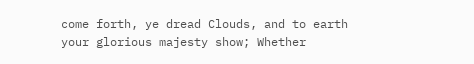come forth, ye dread Clouds, and to earth your glorious majesty show; Whether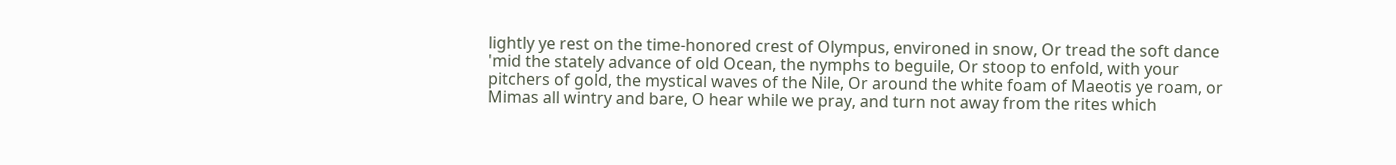lightly ye rest on the time-honored crest of Olympus, environed in snow, Or tread the soft dance 'mid the stately advance of old Ocean, the nymphs to beguile, Or stoop to enfold, with your pitchers of gold, the mystical waves of the Nile, Or around the white foam of Maeotis ye roam, or Mimas all wintry and bare, O hear while we pray, and turn not away from the rites which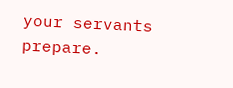your servants prepare.